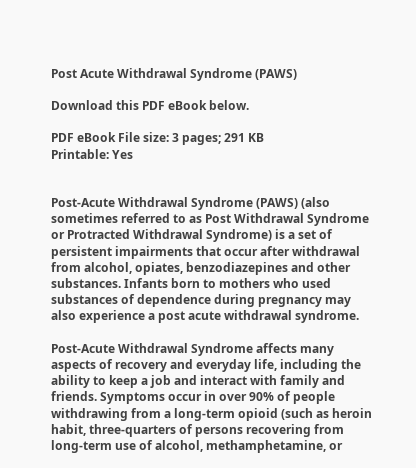Post Acute Withdrawal Syndrome (PAWS)

Download this PDF eBook below.

PDF eBook File size: 3 pages; 291 KB
Printable: Yes


Post-Acute Withdrawal Syndrome (PAWS) (also sometimes referred to as Post Withdrawal Syndrome or Protracted Withdrawal Syndrome) is a set of persistent impairments that occur after withdrawal from alcohol, opiates, benzodiazepines and other substances. Infants born to mothers who used substances of dependence during pregnancy may also experience a post acute withdrawal syndrome.

Post-Acute Withdrawal Syndrome affects many aspects of recovery and everyday life, including the ability to keep a job and interact with family and friends. Symptoms occur in over 90% of people withdrawing from a long-term opioid (such as heroin habit, three-quarters of persons recovering from long-term use of alcohol, methamphetamine, or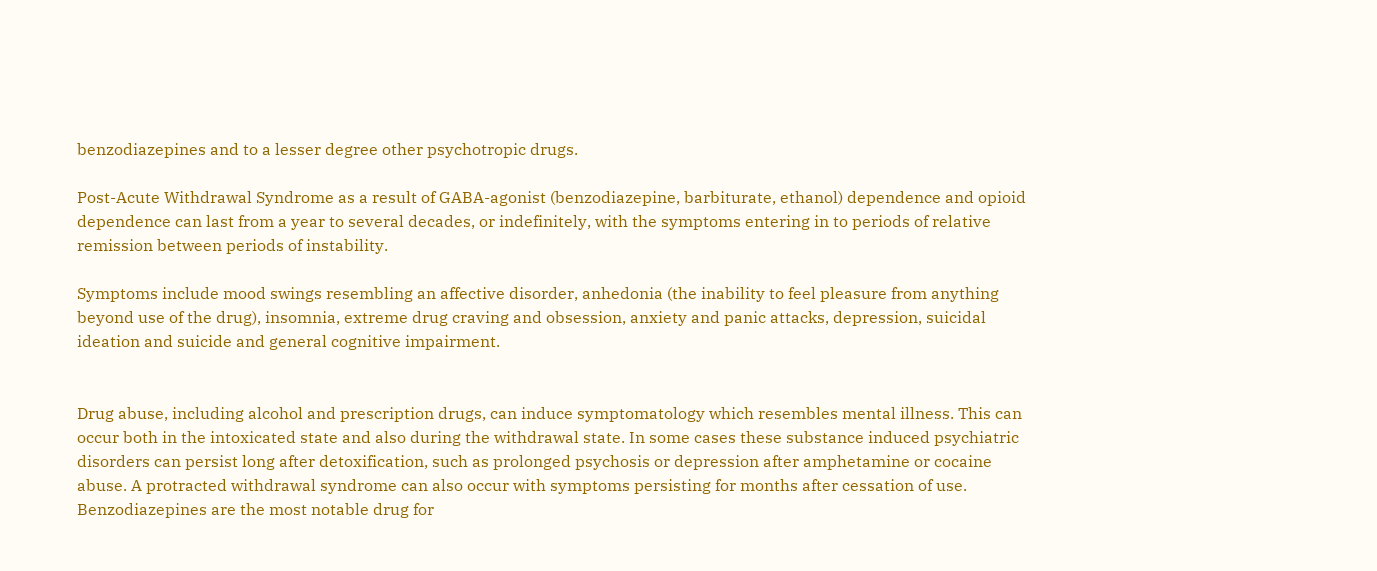benzodiazepines and to a lesser degree other psychotropic drugs.

Post-Acute Withdrawal Syndrome as a result of GABA-agonist (benzodiazepine, barbiturate, ethanol) dependence and opioid dependence can last from a year to several decades, or indefinitely, with the symptoms entering in to periods of relative remission between periods of instability.

Symptoms include mood swings resembling an affective disorder, anhedonia (the inability to feel pleasure from anything beyond use of the drug), insomnia, extreme drug craving and obsession, anxiety and panic attacks, depression, suicidal ideation and suicide and general cognitive impairment.


Drug abuse, including alcohol and prescription drugs, can induce symptomatology which resembles mental illness. This can occur both in the intoxicated state and also during the withdrawal state. In some cases these substance induced psychiatric disorders can persist long after detoxification, such as prolonged psychosis or depression after amphetamine or cocaine abuse. A protracted withdrawal syndrome can also occur with symptoms persisting for months after cessation of use. Benzodiazepines are the most notable drug for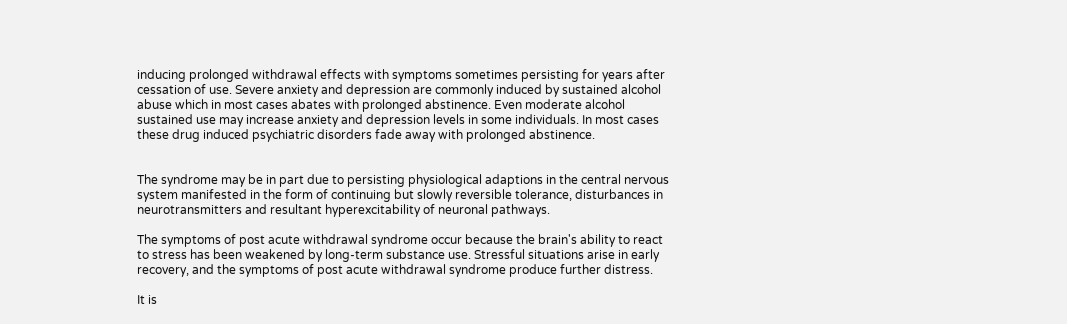inducing prolonged withdrawal effects with symptoms sometimes persisting for years after cessation of use. Severe anxiety and depression are commonly induced by sustained alcohol abuse which in most cases abates with prolonged abstinence. Even moderate alcohol sustained use may increase anxiety and depression levels in some individuals. In most cases these drug induced psychiatric disorders fade away with prolonged abstinence.


The syndrome may be in part due to persisting physiological adaptions in the central nervous system manifested in the form of continuing but slowly reversible tolerance, disturbances in neurotransmitters and resultant hyperexcitability of neuronal pathways.

The symptoms of post acute withdrawal syndrome occur because the brain's ability to react to stress has been weakened by long-term substance use. Stressful situations arise in early recovery, and the symptoms of post acute withdrawal syndrome produce further distress.

It is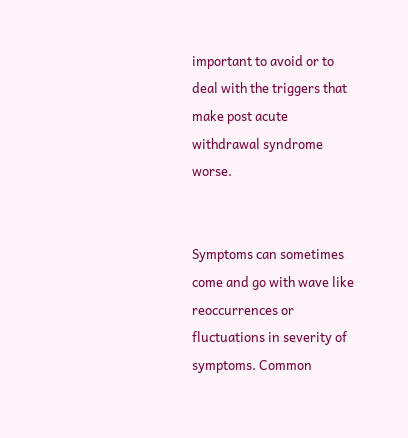important to avoid or to deal with the triggers that make post acute withdrawal syndrome worse.


Symptoms can sometimes come and go with wave like reoccurrences or fluctuations in severity of symptoms. Common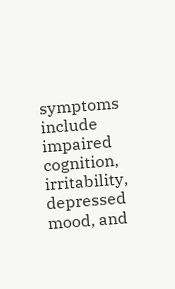symptoms include impaired cognition, irritability, depressed mood, and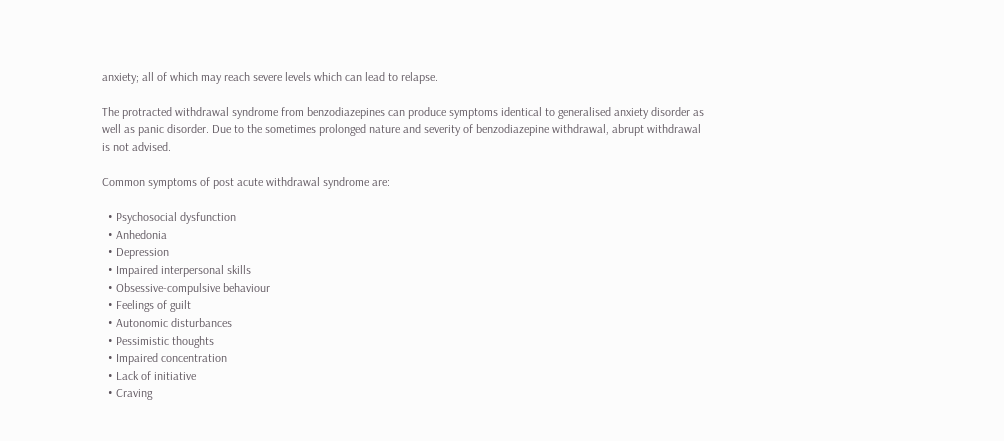anxiety; all of which may reach severe levels which can lead to relapse.

The protracted withdrawal syndrome from benzodiazepines can produce symptoms identical to generalised anxiety disorder as well as panic disorder. Due to the sometimes prolonged nature and severity of benzodiazepine withdrawal, abrupt withdrawal is not advised.

Common symptoms of post acute withdrawal syndrome are:

  • Psychosocial dysfunction
  • Anhedonia
  • Depression
  • Impaired interpersonal skills
  • Obsessive-compulsive behaviour
  • Feelings of guilt
  • Autonomic disturbances
  • Pessimistic thoughts
  • Impaired concentration
  • Lack of initiative
  • Craving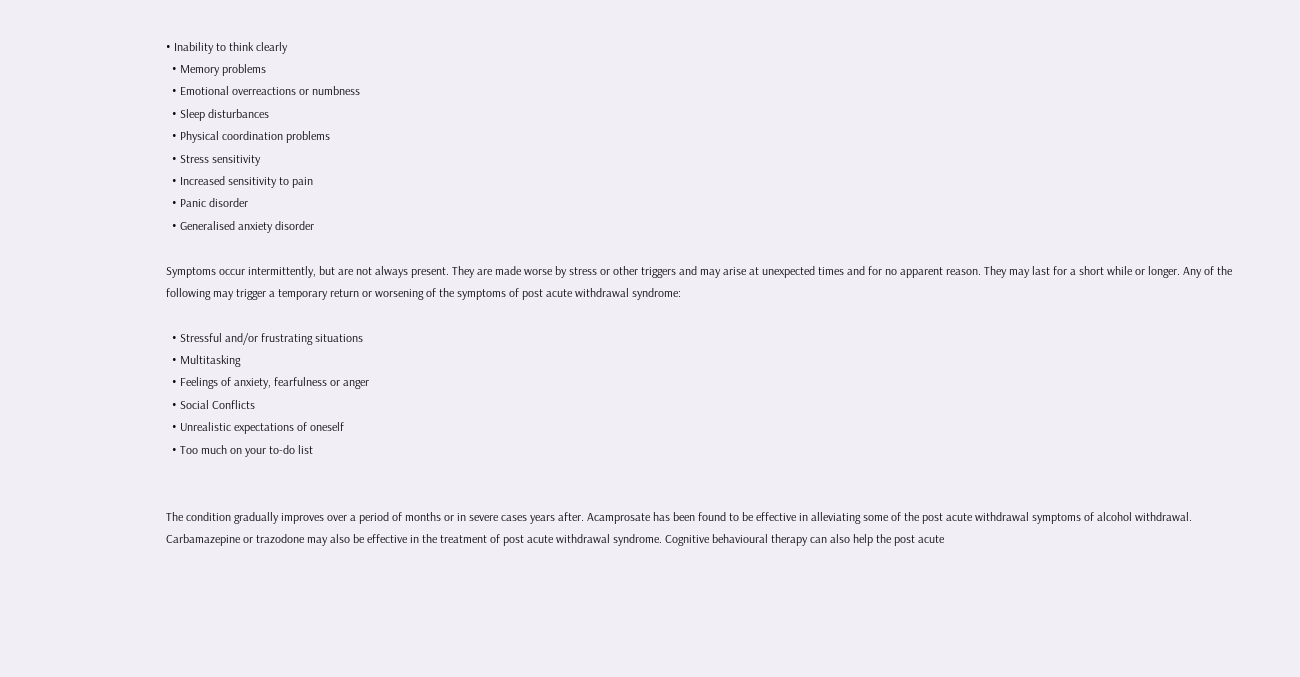• Inability to think clearly
  • Memory problems
  • Emotional overreactions or numbness
  • Sleep disturbances
  • Physical coordination problems
  • Stress sensitivity
  • Increased sensitivity to pain
  • Panic disorder
  • Generalised anxiety disorder

Symptoms occur intermittently, but are not always present. They are made worse by stress or other triggers and may arise at unexpected times and for no apparent reason. They may last for a short while or longer. Any of the following may trigger a temporary return or worsening of the symptoms of post acute withdrawal syndrome:

  • Stressful and/or frustrating situations
  • Multitasking
  • Feelings of anxiety, fearfulness or anger
  • Social Conflicts
  • Unrealistic expectations of oneself
  • Too much on your to-do list


The condition gradually improves over a period of months or in severe cases years after. Acamprosate has been found to be effective in alleviating some of the post acute withdrawal symptoms of alcohol withdrawal. Carbamazepine or trazodone may also be effective in the treatment of post acute withdrawal syndrome. Cognitive behavioural therapy can also help the post acute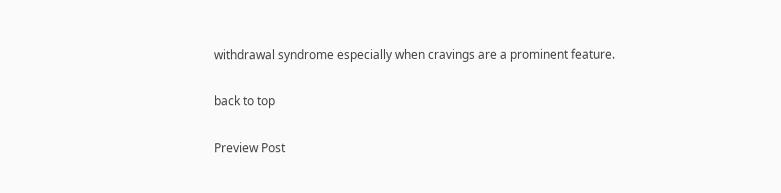withdrawal syndrome especially when cravings are a prominent feature.

back to top

Preview Post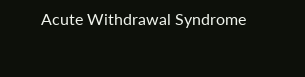Acute Withdrawal Syndrome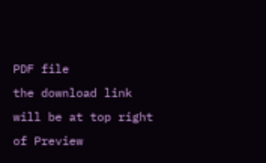PDF file
the download link will be at top right of Preview